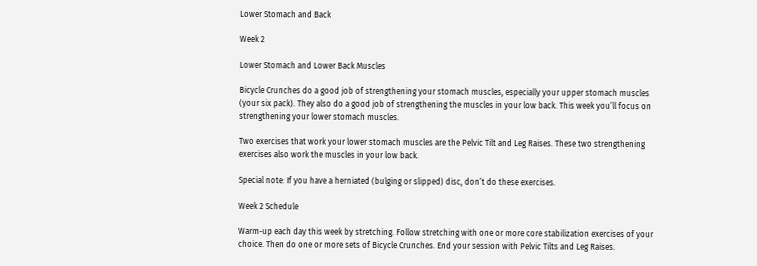Lower Stomach and Back

Week 2

Lower Stomach and Lower Back Muscles

Bicycle Crunches do a good job of strengthening your stomach muscles, especially your upper stomach muscles (your six pack). They also do a good job of strengthening the muscles in your low back. This week you’ll focus on strengthening your lower stomach muscles.

Two exercises that work your lower stomach muscles are the Pelvic Tilt and Leg Raises. These two strengthening exercises also work the muscles in your low back.

Special note: If you have a herniated (bulging or slipped) disc, don’t do these exercises.

Week 2 Schedule

Warm-up each day this week by stretching. Follow stretching with one or more core stabilization exercises of your choice. Then do one or more sets of Bicycle Crunches. End your session with Pelvic Tilts and Leg Raises.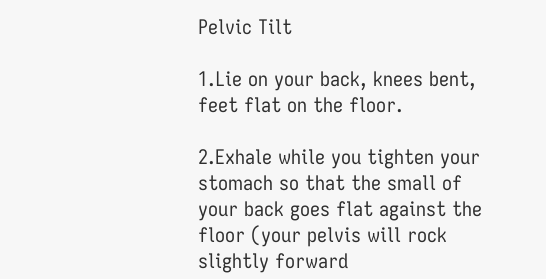Pelvic Tilt

1.Lie on your back, knees bent, feet flat on the floor.

2.Exhale while you tighten your stomach so that the small of your back goes flat against the floor (your pelvis will rock slightly forward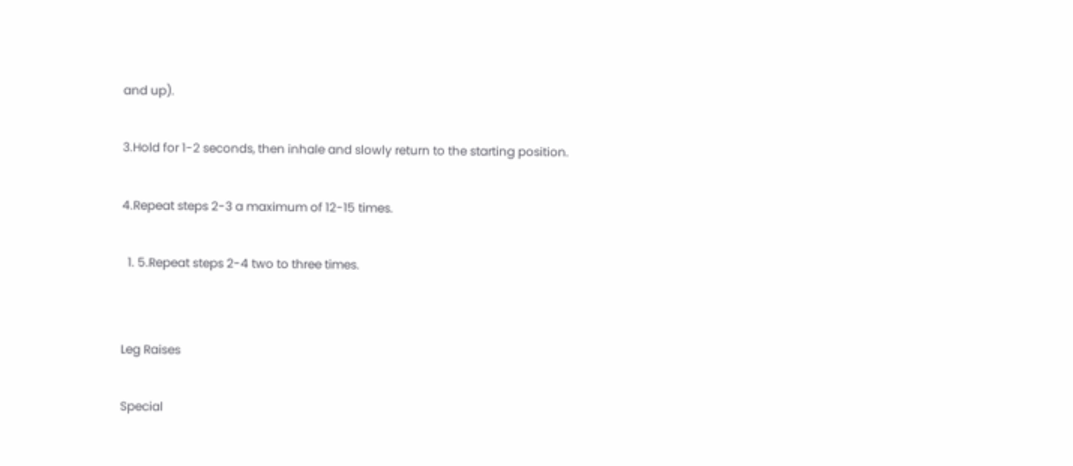and up).

3.Hold for 1-2 seconds, then inhale and slowly return to the starting position.

4.Repeat steps 2-3 a maximum of 12-15 times.

  1. 5.Repeat steps 2-4 two to three times.


Leg Raises

Special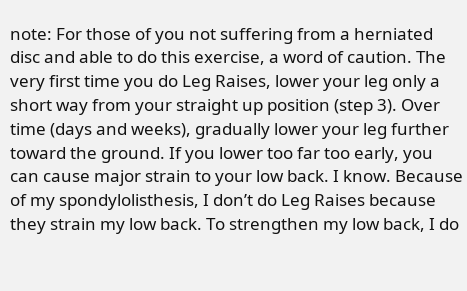note: For those of you not suffering from a herniated disc and able to do this exercise, a word of caution. The very first time you do Leg Raises, lower your leg only a short way from your straight up position (step 3). Over time (days and weeks), gradually lower your leg further toward the ground. If you lower too far too early, you can cause major strain to your low back. I know. Because of my spondylolisthesis, I don’t do Leg Raises because they strain my low back. To strengthen my low back, I do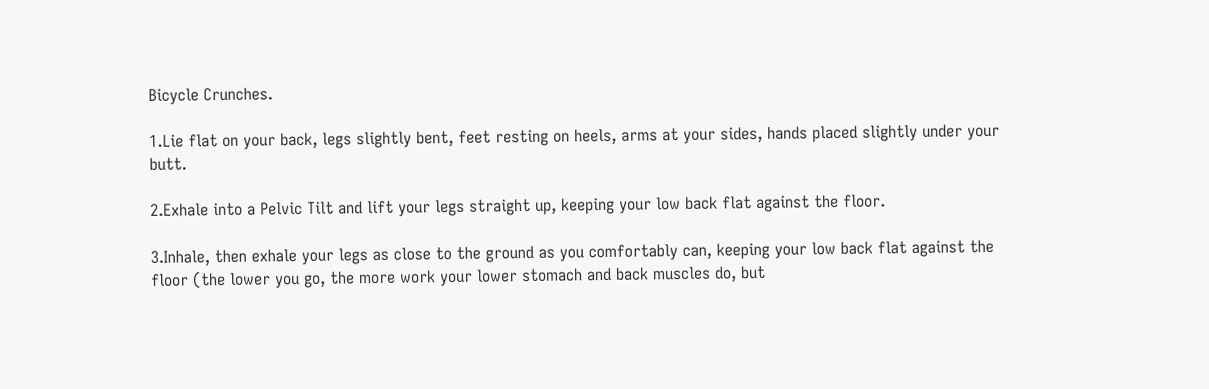Bicycle Crunches.

1.Lie flat on your back, legs slightly bent, feet resting on heels, arms at your sides, hands placed slightly under your butt.

2.Exhale into a Pelvic Tilt and lift your legs straight up, keeping your low back flat against the floor.

3.Inhale, then exhale your legs as close to the ground as you comfortably can, keeping your low back flat against the floor (the lower you go, the more work your lower stomach and back muscles do, but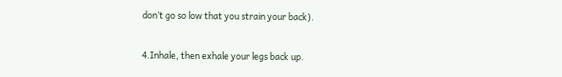don’t go so low that you strain your back).

4.Inhale, then exhale your legs back up.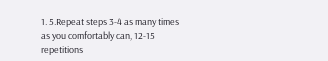1. 5.Repeat steps 3-4 as many times as you comfortably can, 12-15 repetitions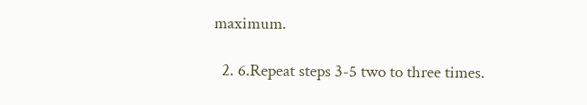maximum.

  2. 6.Repeat steps 3-5 two to three times.